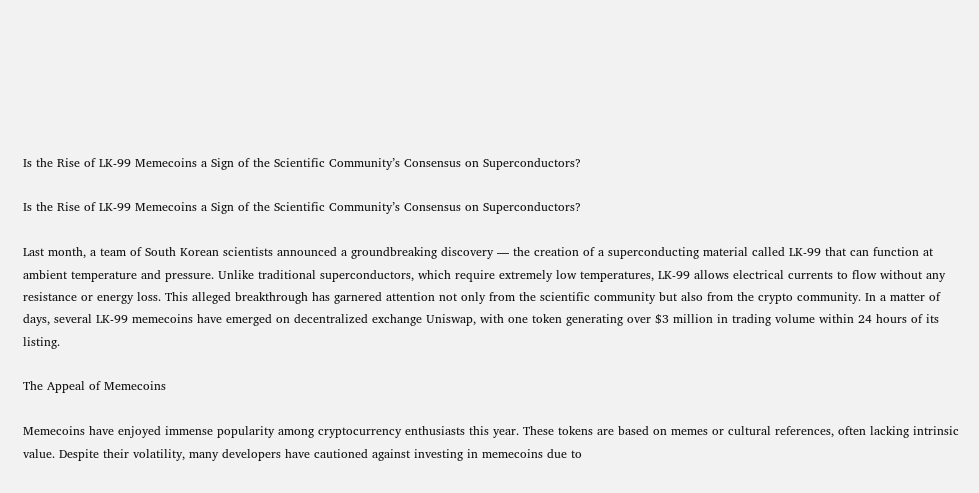Is the Rise of LK-99 Memecoins a Sign of the Scientific Community’s Consensus on Superconductors?

Is the Rise of LK-99 Memecoins a Sign of the Scientific Community’s Consensus on Superconductors?

Last month, a team of South Korean scientists announced a groundbreaking discovery — the creation of a superconducting material called LK-99 that can function at ambient temperature and pressure. Unlike traditional superconductors, which require extremely low temperatures, LK-99 allows electrical currents to flow without any resistance or energy loss. This alleged breakthrough has garnered attention not only from the scientific community but also from the crypto community. In a matter of days, several LK-99 memecoins have emerged on decentralized exchange Uniswap, with one token generating over $3 million in trading volume within 24 hours of its listing.

The Appeal of Memecoins

Memecoins have enjoyed immense popularity among cryptocurrency enthusiasts this year. These tokens are based on memes or cultural references, often lacking intrinsic value. Despite their volatility, many developers have cautioned against investing in memecoins due to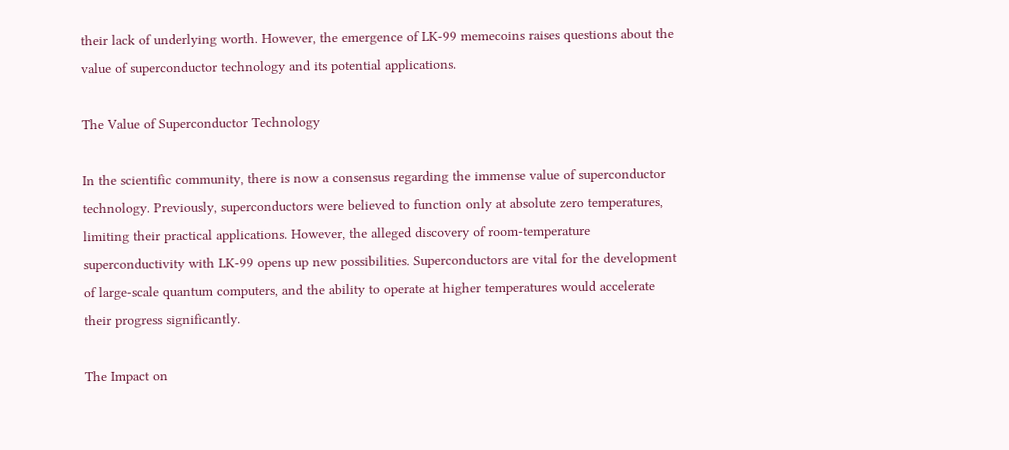their lack of underlying worth. However, the emergence of LK-99 memecoins raises questions about the value of superconductor technology and its potential applications.

The Value of Superconductor Technology

In the scientific community, there is now a consensus regarding the immense value of superconductor technology. Previously, superconductors were believed to function only at absolute zero temperatures, limiting their practical applications. However, the alleged discovery of room-temperature superconductivity with LK-99 opens up new possibilities. Superconductors are vital for the development of large-scale quantum computers, and the ability to operate at higher temperatures would accelerate their progress significantly.

The Impact on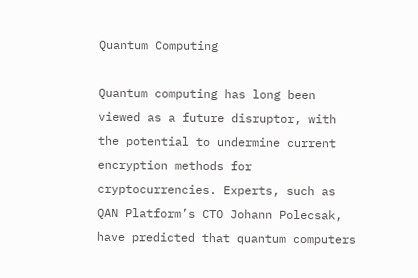Quantum Computing

Quantum computing has long been viewed as a future disruptor, with the potential to undermine current encryption methods for cryptocurrencies. Experts, such as QAN Platform’s CTO Johann Polecsak, have predicted that quantum computers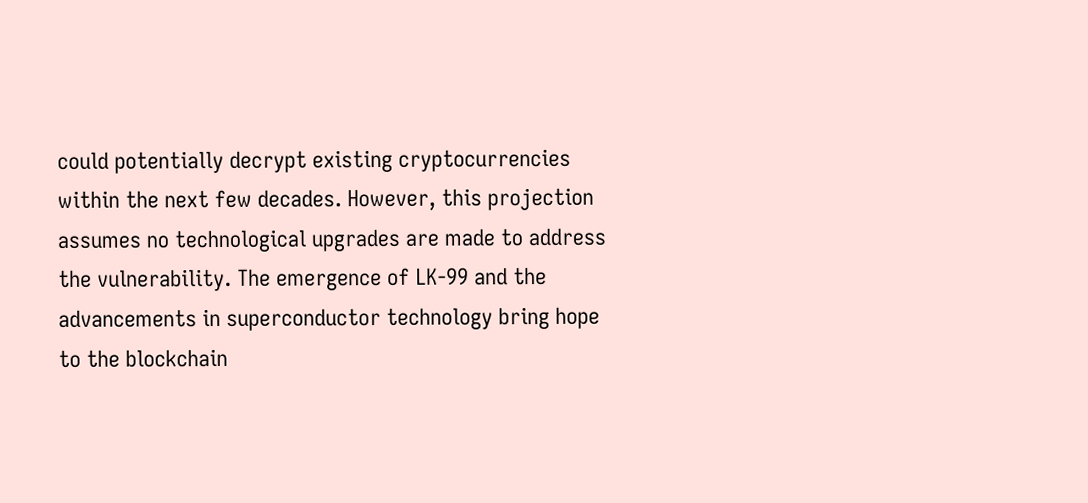could potentially decrypt existing cryptocurrencies within the next few decades. However, this projection assumes no technological upgrades are made to address the vulnerability. The emergence of LK-99 and the advancements in superconductor technology bring hope to the blockchain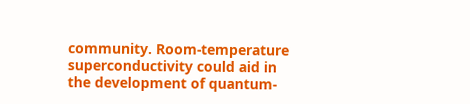community. Room-temperature superconductivity could aid in the development of quantum-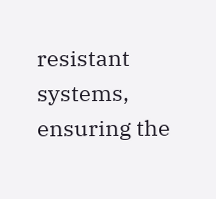resistant systems, ensuring the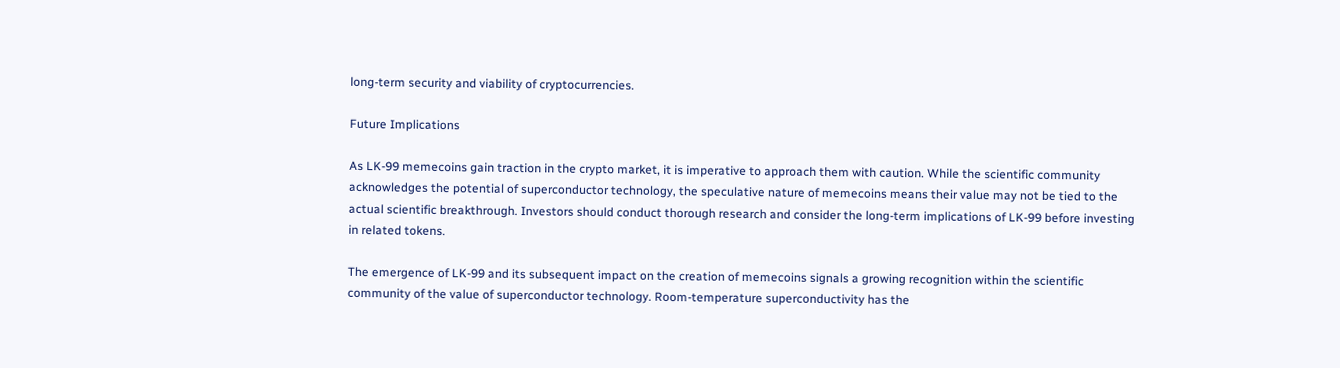long-term security and viability of cryptocurrencies.

Future Implications

As LK-99 memecoins gain traction in the crypto market, it is imperative to approach them with caution. While the scientific community acknowledges the potential of superconductor technology, the speculative nature of memecoins means their value may not be tied to the actual scientific breakthrough. Investors should conduct thorough research and consider the long-term implications of LK-99 before investing in related tokens.

The emergence of LK-99 and its subsequent impact on the creation of memecoins signals a growing recognition within the scientific community of the value of superconductor technology. Room-temperature superconductivity has the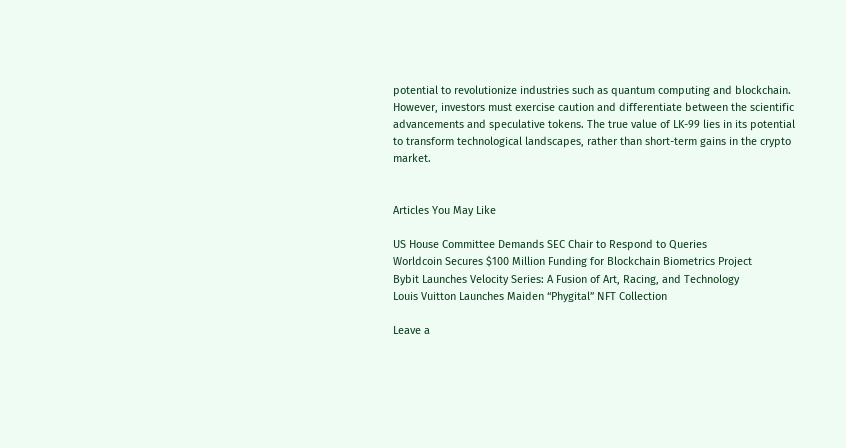potential to revolutionize industries such as quantum computing and blockchain. However, investors must exercise caution and differentiate between the scientific advancements and speculative tokens. The true value of LK-99 lies in its potential to transform technological landscapes, rather than short-term gains in the crypto market.


Articles You May Like

US House Committee Demands SEC Chair to Respond to Queries
Worldcoin Secures $100 Million Funding for Blockchain Biometrics Project
Bybit Launches Velocity Series: A Fusion of Art, Racing, and Technology
Louis Vuitton Launches Maiden “Phygital” NFT Collection

Leave a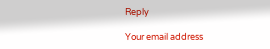Reply

Your email address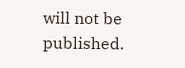will not be published.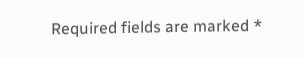Required fields are marked *